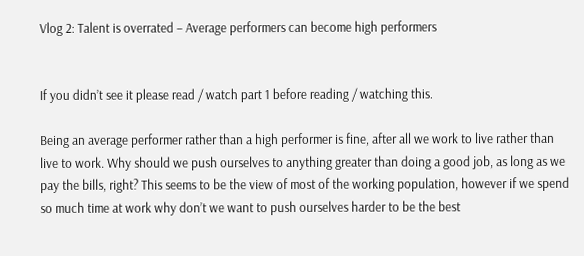Vlog 2: Talent is overrated – Average performers can become high performers


If you didn’t see it please read / watch part 1 before reading / watching this.

Being an average performer rather than a high performer is fine, after all we work to live rather than live to work. Why should we push ourselves to anything greater than doing a good job, as long as we pay the bills, right? This seems to be the view of most of the working population, however if we spend so much time at work why don’t we want to push ourselves harder to be the best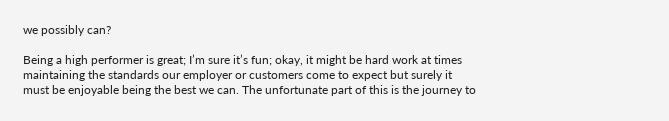we possibly can?

Being a high performer is great; I’m sure it’s fun; okay, it might be hard work at times maintaining the standards our employer or customers come to expect but surely it must be enjoyable being the best we can. The unfortunate part of this is the journey to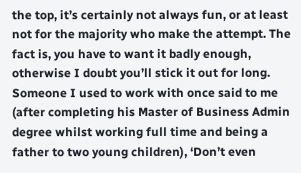the top, it’s certainly not always fun, or at least not for the majority who make the attempt. The fact is, you have to want it badly enough, otherwise I doubt you’ll stick it out for long. Someone I used to work with once said to me (after completing his Master of Business Admin degree whilst working full time and being a father to two young children), ‘Don’t even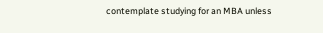contemplate studying for an MBA unless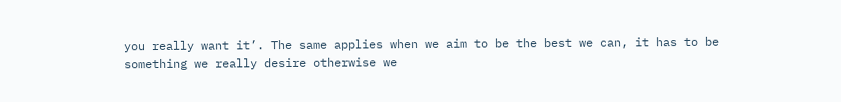you really want it’. The same applies when we aim to be the best we can, it has to be something we really desire otherwise we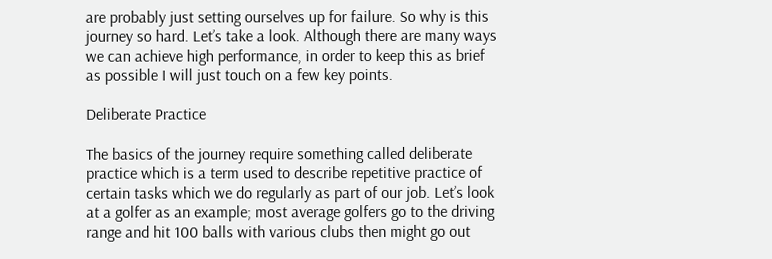are probably just setting ourselves up for failure. So why is this journey so hard. Let’s take a look. Although there are many ways we can achieve high performance, in order to keep this as brief as possible I will just touch on a few key points.

Deliberate Practice

The basics of the journey require something called deliberate practice which is a term used to describe repetitive practice of certain tasks which we do regularly as part of our job. Let’s look at a golfer as an example; most average golfers go to the driving range and hit 100 balls with various clubs then might go out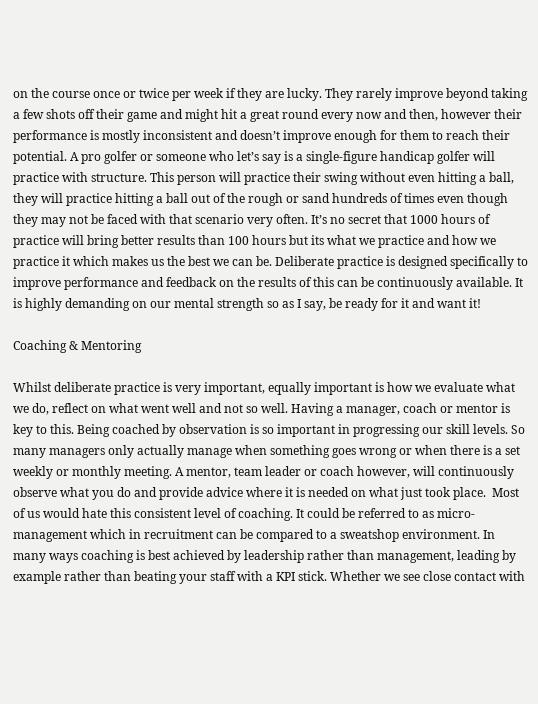on the course once or twice per week if they are lucky. They rarely improve beyond taking a few shots off their game and might hit a great round every now and then, however their performance is mostly inconsistent and doesn’t improve enough for them to reach their potential. A pro golfer or someone who let’s say is a single-figure handicap golfer will practice with structure. This person will practice their swing without even hitting a ball, they will practice hitting a ball out of the rough or sand hundreds of times even though they may not be faced with that scenario very often. It’s no secret that 1000 hours of practice will bring better results than 100 hours but its what we practice and how we practice it which makes us the best we can be. Deliberate practice is designed specifically to improve performance and feedback on the results of this can be continuously available. It is highly demanding on our mental strength so as I say, be ready for it and want it!

Coaching & Mentoring

Whilst deliberate practice is very important, equally important is how we evaluate what we do, reflect on what went well and not so well. Having a manager, coach or mentor is key to this. Being coached by observation is so important in progressing our skill levels. So many managers only actually manage when something goes wrong or when there is a set weekly or monthly meeting. A mentor, team leader or coach however, will continuously observe what you do and provide advice where it is needed on what just took place.  Most of us would hate this consistent level of coaching. It could be referred to as micro-management which in recruitment can be compared to a sweatshop environment. In many ways coaching is best achieved by leadership rather than management, leading by example rather than beating your staff with a KPI stick. Whether we see close contact with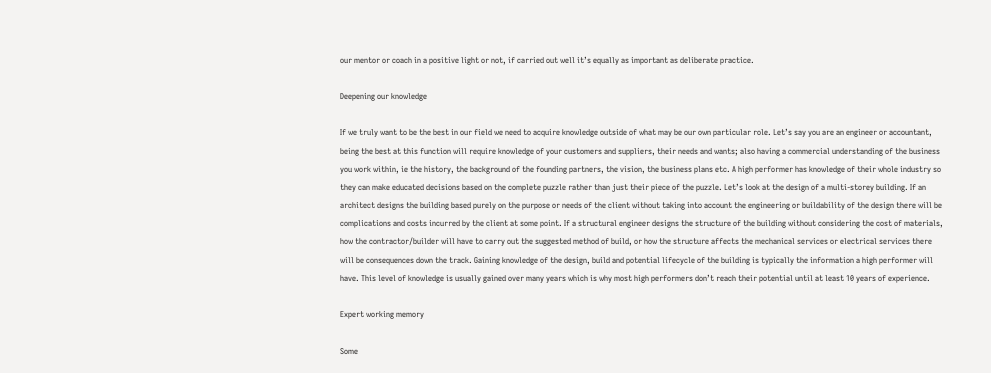our mentor or coach in a positive light or not, if carried out well it’s equally as important as deliberate practice.

Deepening our knowledge

If we truly want to be the best in our field we need to acquire knowledge outside of what may be our own particular role. Let’s say you are an engineer or accountant, being the best at this function will require knowledge of your customers and suppliers, their needs and wants; also having a commercial understanding of the business you work within, ie the history, the background of the founding partners, the vision, the business plans etc. A high performer has knowledge of their whole industry so they can make educated decisions based on the complete puzzle rather than just their piece of the puzzle. Let’s look at the design of a multi-storey building. If an architect designs the building based purely on the purpose or needs of the client without taking into account the engineering or buildability of the design there will be complications and costs incurred by the client at some point. If a structural engineer designs the structure of the building without considering the cost of materials, how the contractor/builder will have to carry out the suggested method of build, or how the structure affects the mechanical services or electrical services there will be consequences down the track. Gaining knowledge of the design, build and potential lifecycle of the building is typically the information a high performer will have. This level of knowledge is usually gained over many years which is why most high performers don’t reach their potential until at least 10 years of experience.

Expert working memory

Some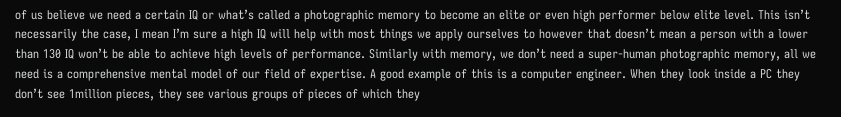of us believe we need a certain IQ or what’s called a photographic memory to become an elite or even high performer below elite level. This isn’t necessarily the case, I mean I’m sure a high IQ will help with most things we apply ourselves to however that doesn’t mean a person with a lower than 130 IQ won’t be able to achieve high levels of performance. Similarly with memory, we don’t need a super-human photographic memory, all we need is a comprehensive mental model of our field of expertise. A good example of this is a computer engineer. When they look inside a PC they don’t see 1million pieces, they see various groups of pieces of which they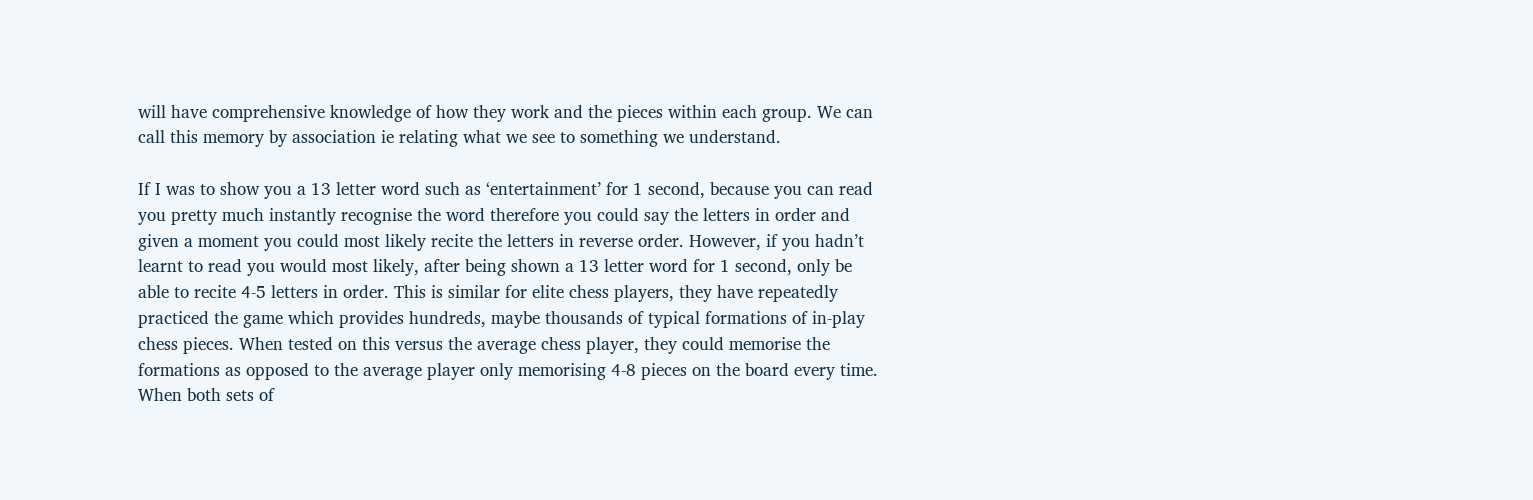will have comprehensive knowledge of how they work and the pieces within each group. We can call this memory by association ie relating what we see to something we understand.

If I was to show you a 13 letter word such as ‘entertainment’ for 1 second, because you can read you pretty much instantly recognise the word therefore you could say the letters in order and given a moment you could most likely recite the letters in reverse order. However, if you hadn’t learnt to read you would most likely, after being shown a 13 letter word for 1 second, only be able to recite 4-5 letters in order. This is similar for elite chess players, they have repeatedly practiced the game which provides hundreds, maybe thousands of typical formations of in-play chess pieces. When tested on this versus the average chess player, they could memorise the formations as opposed to the average player only memorising 4-8 pieces on the board every time. When both sets of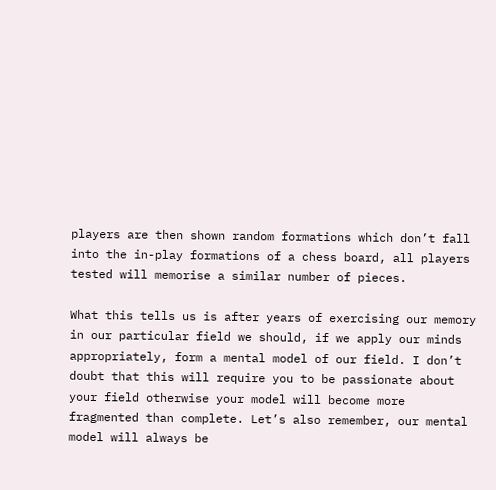players are then shown random formations which don’t fall into the in-play formations of a chess board, all players tested will memorise a similar number of pieces.

What this tells us is after years of exercising our memory in our particular field we should, if we apply our minds appropriately, form a mental model of our field. I don’t doubt that this will require you to be passionate about your field otherwise your model will become more fragmented than complete. Let’s also remember, our mental model will always be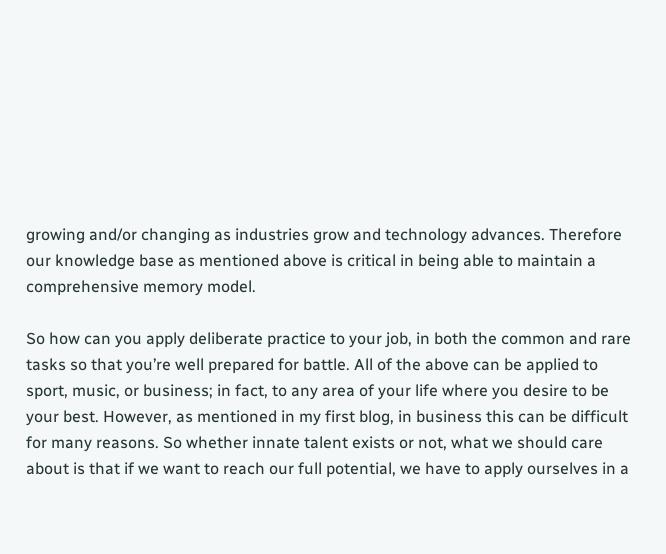growing and/or changing as industries grow and technology advances. Therefore our knowledge base as mentioned above is critical in being able to maintain a comprehensive memory model.

So how can you apply deliberate practice to your job, in both the common and rare tasks so that you’re well prepared for battle. All of the above can be applied to sport, music, or business; in fact, to any area of your life where you desire to be your best. However, as mentioned in my first blog, in business this can be difficult for many reasons. So whether innate talent exists or not, what we should care about is that if we want to reach our full potential, we have to apply ourselves in a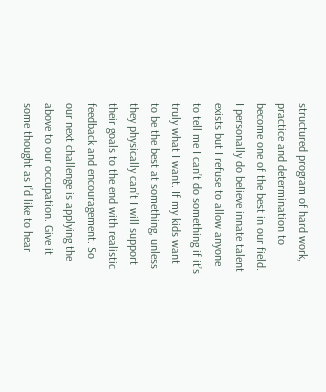structured program of hard work, practice and determination to become one of the best in our field. I personally do believe innate talent exists but I refuse to allow anyone to tell me I can’t do something if it’s truly what I want. If my kids want to be the best at something, unless they physically can’t I will support their goals to the end with realistic feedback and encouragement. So our next challenge is applying the above to our occupation. Give it some thought as I’d like to hear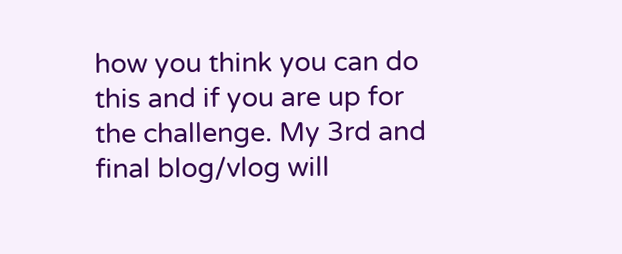how you think you can do this and if you are up for the challenge. My 3rd and final blog/vlog will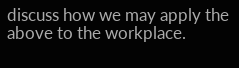discuss how we may apply the above to the workplace.